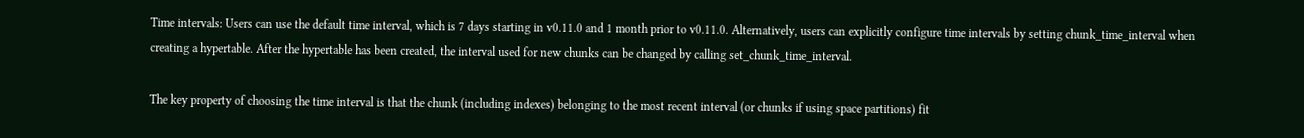Time intervals: Users can use the default time interval, which is 7 days starting in v0.11.0 and 1 month prior to v0.11.0. Alternatively, users can explicitly configure time intervals by setting chunk_time_interval when creating a hypertable. After the hypertable has been created, the interval used for new chunks can be changed by calling set_chunk_time_interval.

The key property of choosing the time interval is that the chunk (including indexes) belonging to the most recent interval (or chunks if using space partitions) fit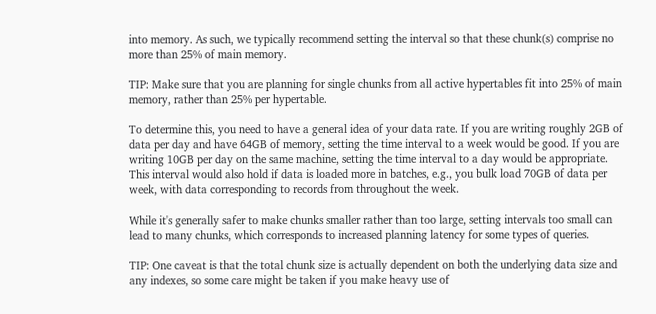into memory. As such, we typically recommend setting the interval so that these chunk(s) comprise no more than 25% of main memory.

TIP: Make sure that you are planning for single chunks from all active hypertables fit into 25% of main memory, rather than 25% per hypertable.

To determine this, you need to have a general idea of your data rate. If you are writing roughly 2GB of data per day and have 64GB of memory, setting the time interval to a week would be good. If you are writing 10GB per day on the same machine, setting the time interval to a day would be appropriate. This interval would also hold if data is loaded more in batches, e.g., you bulk load 70GB of data per week, with data corresponding to records from throughout the week.

While it's generally safer to make chunks smaller rather than too large, setting intervals too small can lead to many chunks, which corresponds to increased planning latency for some types of queries.

TIP: One caveat is that the total chunk size is actually dependent on both the underlying data size and any indexes, so some care might be taken if you make heavy use of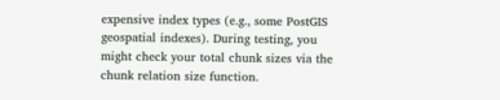expensive index types (e.g., some PostGIS geospatial indexes). During testing, you might check your total chunk sizes via the chunk relation size function.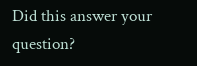Did this answer your question?